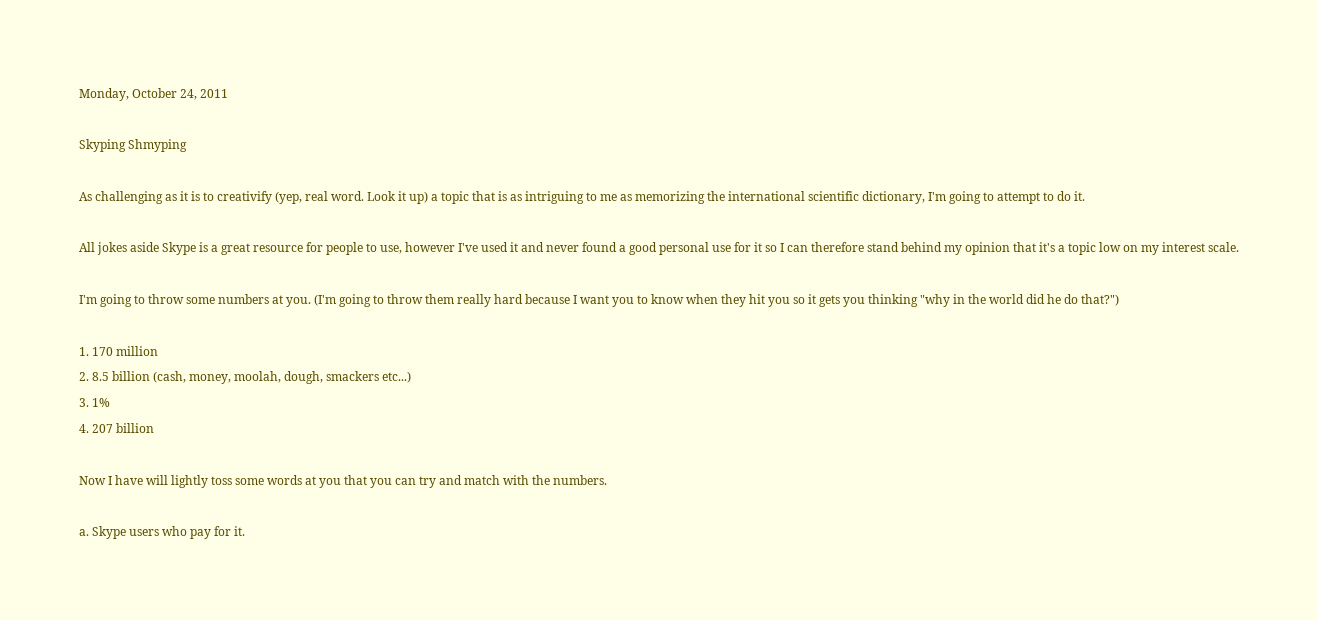Monday, October 24, 2011

Skyping Shmyping

As challenging as it is to creativify (yep, real word. Look it up) a topic that is as intriguing to me as memorizing the international scientific dictionary, I'm going to attempt to do it.

All jokes aside Skype is a great resource for people to use, however I've used it and never found a good personal use for it so I can therefore stand behind my opinion that it's a topic low on my interest scale.

I'm going to throw some numbers at you. (I'm going to throw them really hard because I want you to know when they hit you so it gets you thinking "why in the world did he do that?")

1. 170 million
2. 8.5 billion (cash, money, moolah, dough, smackers etc...)
3. 1%
4. 207 billion

Now I have will lightly toss some words at you that you can try and match with the numbers.

a. Skype users who pay for it.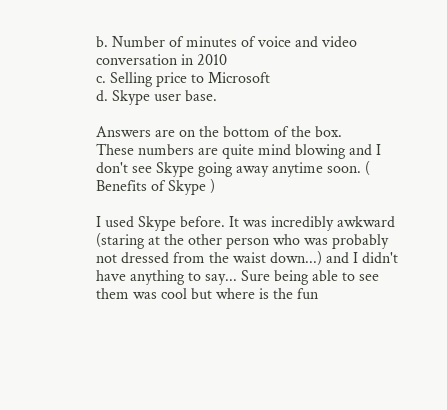b. Number of minutes of voice and video conversation in 2010
c. Selling price to Microsoft
d. Skype user base.

Answers are on the bottom of the box.
These numbers are quite mind blowing and I don't see Skype going away anytime soon. ( Benefits of Skype )

I used Skype before. It was incredibly awkward (staring at the other person who was probably not dressed from the waist down...) and I didn't have anything to say... Sure being able to see them was cool but where is the fun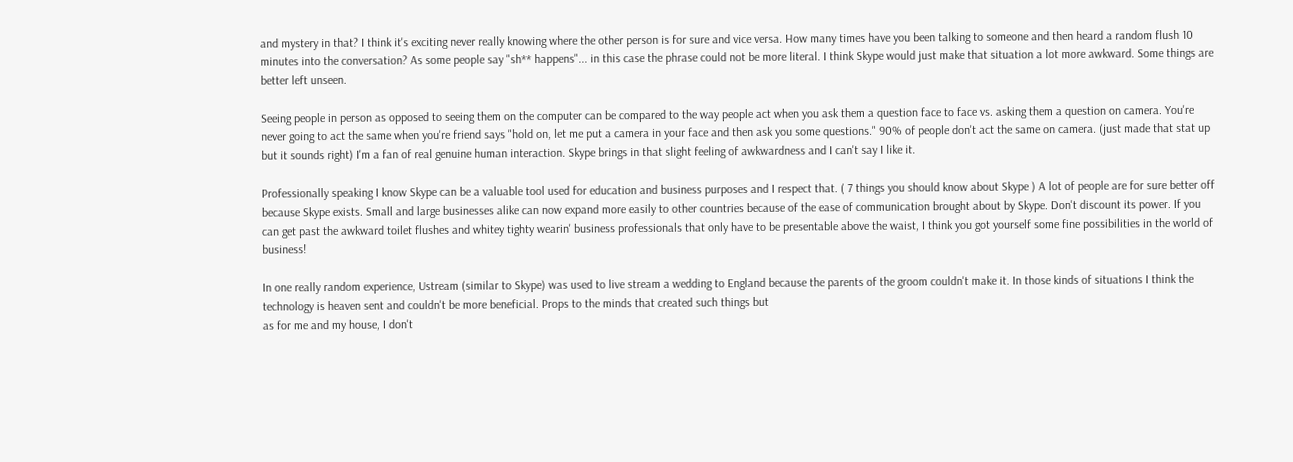and mystery in that? I think it's exciting never really knowing where the other person is for sure and vice versa. How many times have you been talking to someone and then heard a random flush 10 minutes into the conversation? As some people say "sh** happens"... in this case the phrase could not be more literal. I think Skype would just make that situation a lot more awkward. Some things are better left unseen.

Seeing people in person as opposed to seeing them on the computer can be compared to the way people act when you ask them a question face to face vs. asking them a question on camera. You're never going to act the same when you're friend says "hold on, let me put a camera in your face and then ask you some questions." 90% of people don't act the same on camera. (just made that stat up but it sounds right) I'm a fan of real genuine human interaction. Skype brings in that slight feeling of awkwardness and I can't say I like it.

Professionally speaking I know Skype can be a valuable tool used for education and business purposes and I respect that. ( 7 things you should know about Skype ) A lot of people are for sure better off because Skype exists. Small and large businesses alike can now expand more easily to other countries because of the ease of communication brought about by Skype. Don't discount its power. If you can get past the awkward toilet flushes and whitey tighty wearin' business professionals that only have to be presentable above the waist, I think you got yourself some fine possibilities in the world of business!

In one really random experience, Ustream (similar to Skype) was used to live stream a wedding to England because the parents of the groom couldn't make it. In those kinds of situations I think the technology is heaven sent and couldn't be more beneficial. Props to the minds that created such things but
as for me and my house, I don't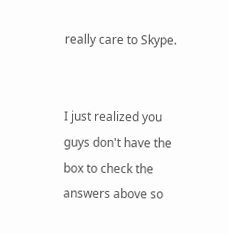really care to Skype.


I just realized you guys don't have the box to check the answers above so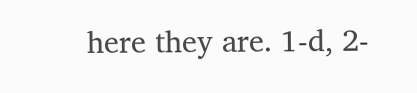here they are. 1-d, 2-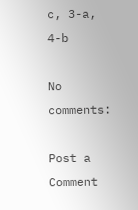c, 3-a, 4-b

No comments:

Post a Comment